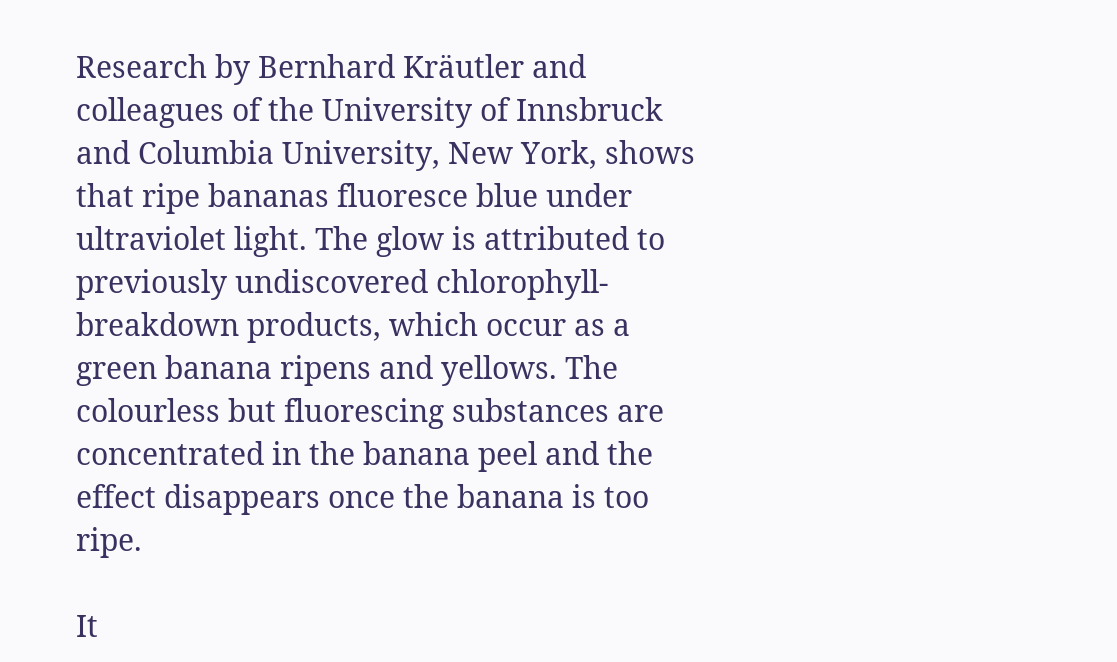Research by Bernhard Kräutler and colleagues of the University of Innsbruck and Columbia University, New York, shows that ripe bananas fluoresce blue under ultraviolet light. The glow is attributed to previously undiscovered chlorophyll-breakdown products, which occur as a green banana ripens and yellows. The colourless but fluorescing substances are concentrated in the banana peel and the effect disappears once the banana is too ripe.

It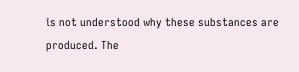is not understood why these substances are produced. The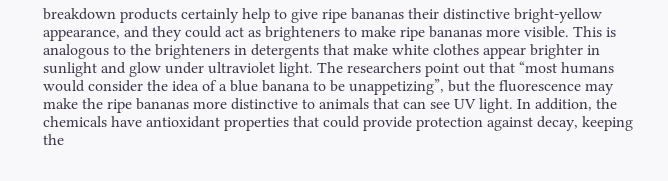breakdown products certainly help to give ripe bananas their distinctive bright-yellow appearance, and they could act as brighteners to make ripe bananas more visible. This is analogous to the brighteners in detergents that make white clothes appear brighter in sunlight and glow under ultraviolet light. The researchers point out that “most humans would consider the idea of a blue banana to be unappetizing”, but the fluorescence may make the ripe bananas more distinctive to animals that can see UV light. In addition, the chemicals have antioxidant properties that could provide protection against decay, keeping the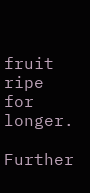fruit ripe for longer.

Further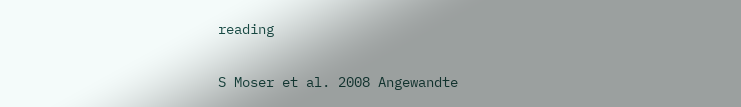reading

S Moser et al. 2008 Angewandte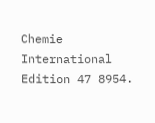Chemie International Edition 47 8954.